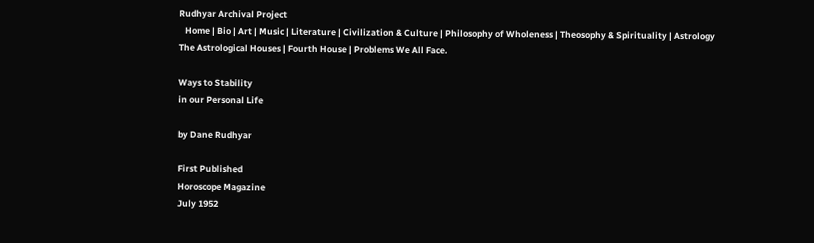Rudhyar Archival Project
   Home | Bio | Art | Music | Literature | Civilization & Culture | Philosophy of Wholeness | Theosophy & Spirituality | Astrology
The Astrological Houses | Fourth House | Problems We All Face.

Ways to Stability
in our Personal Life

by Dane Rudhyar

First Published
Horoscope Magazine
July 1952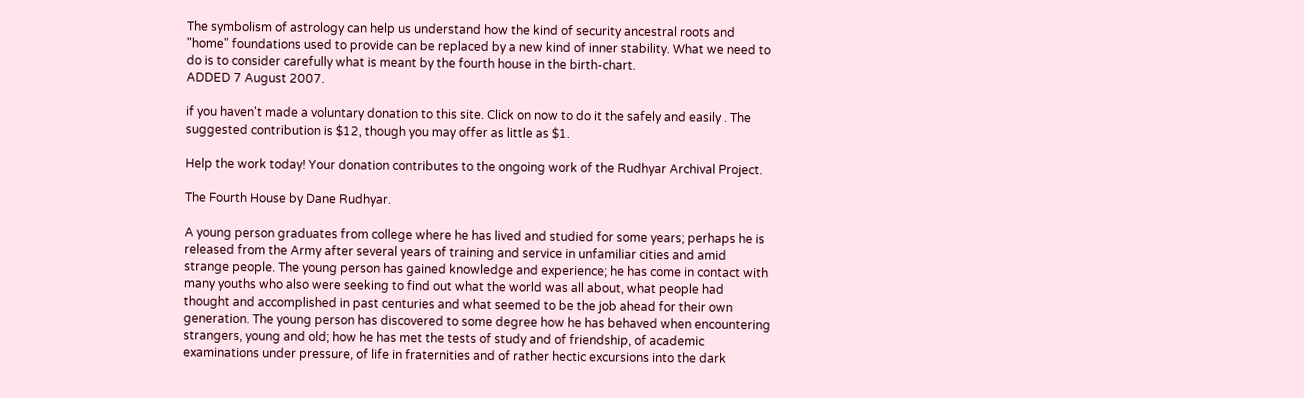The symbolism of astrology can help us understand how the kind of security ancestral roots and "home" foundations used to provide can be replaced by a new kind of inner stability. What we need to do is to consider carefully what is meant by the fourth house in the birth-chart.
ADDED 7 August 2007.

if you haven't made a voluntary donation to this site. Click on now to do it the safely and easily . The suggested contribution is $12, though you may offer as little as $1.

Help the work today! Your donation contributes to the ongoing work of the Rudhyar Archival Project.

The Fourth House by Dane Rudhyar.

A young person graduates from college where he has lived and studied for some years; perhaps he is released from the Army after several years of training and service in unfamiliar cities and amid strange people. The young person has gained knowledge and experience; he has come in contact with many youths who also were seeking to find out what the world was all about, what people had thought and accomplished in past centuries and what seemed to be the job ahead for their own generation. The young person has discovered to some degree how he has behaved when encountering strangers, young and old; how he has met the tests of study and of friendship, of academic examinations under pressure, of life in fraternities and of rather hectic excursions into the dark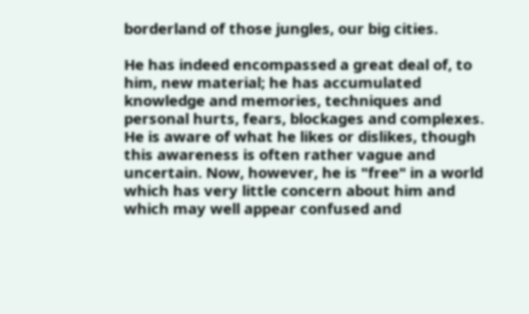borderland of those jungles, our big cities.

He has indeed encompassed a great deal of, to him, new material; he has accumulated knowledge and memories, techniques and personal hurts, fears, blockages and complexes. He is aware of what he likes or dislikes, though this awareness is often rather vague and uncertain. Now, however, he is "free" in a world which has very little concern about him and which may well appear confused and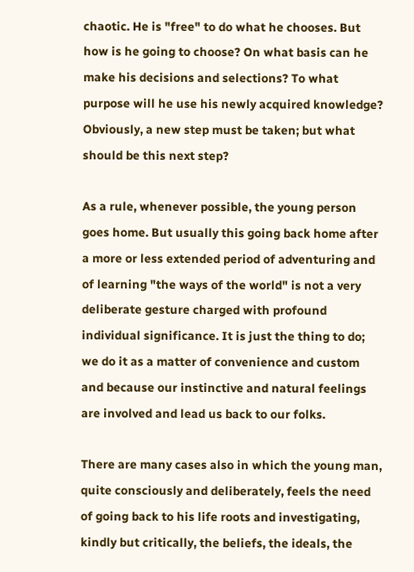chaotic. He is "free" to do what he chooses. But how is he going to choose? On what basis can he make his decisions and selections? To what purpose will he use his newly acquired knowledge? Obviously, a new step must be taken; but what should be this next step?

As a rule, whenever possible, the young person goes home. But usually this going back home after a more or less extended period of adventuring and of learning "the ways of the world" is not a very deliberate gesture charged with profound individual significance. It is just the thing to do; we do it as a matter of convenience and custom and because our instinctive and natural feelings are involved and lead us back to our folks.

There are many cases also in which the young man, quite consciously and deliberately, feels the need of going back to his life roots and investigating, kindly but critically, the beliefs, the ideals, the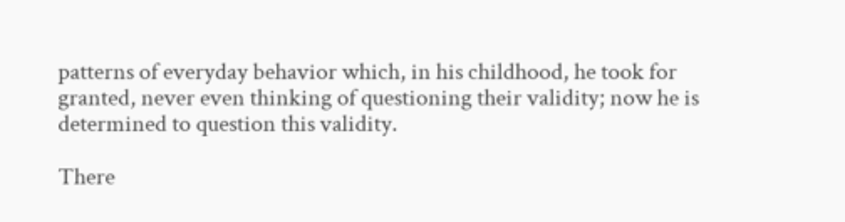patterns of everyday behavior which, in his childhood, he took for granted, never even thinking of questioning their validity; now he is determined to question this validity.

There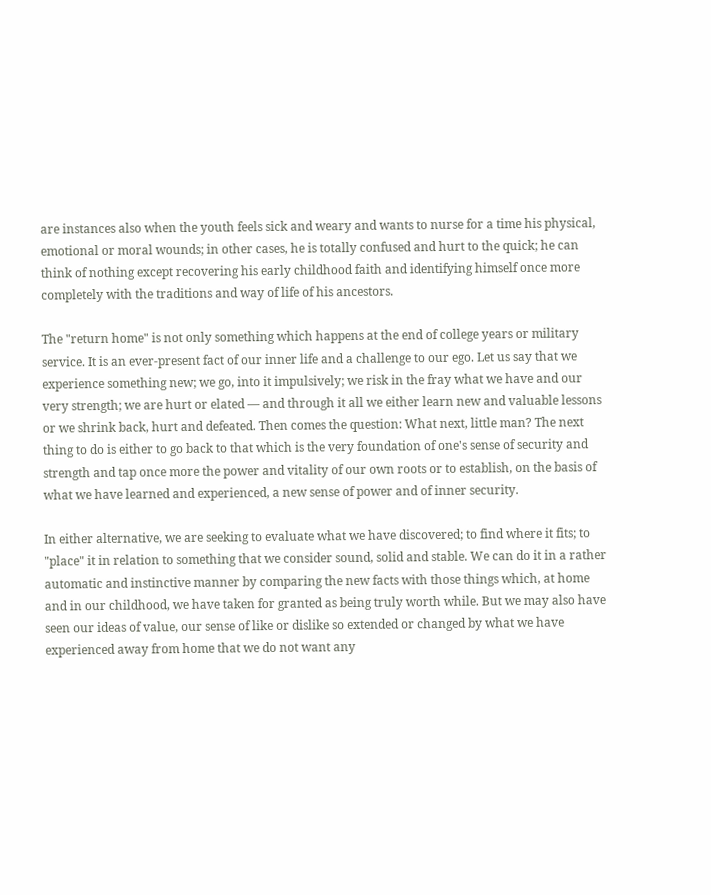are instances also when the youth feels sick and weary and wants to nurse for a time his physical, emotional or moral wounds; in other cases, he is totally confused and hurt to the quick; he can think of nothing except recovering his early childhood faith and identifying himself once more completely with the traditions and way of life of his ancestors.

The "return home" is not only something which happens at the end of college years or military service. It is an ever-present fact of our inner life and a challenge to our ego. Let us say that we experience something new; we go, into it impulsively; we risk in the fray what we have and our very strength; we are hurt or elated — and through it all we either learn new and valuable lessons or we shrink back, hurt and defeated. Then comes the question: What next, little man? The next thing to do is either to go back to that which is the very foundation of one's sense of security and strength and tap once more the power and vitality of our own roots or to establish, on the basis of what we have learned and experienced, a new sense of power and of inner security.

In either alternative, we are seeking to evaluate what we have discovered; to find where it fits; to "place" it in relation to something that we consider sound, solid and stable. We can do it in a rather automatic and instinctive manner by comparing the new facts with those things which, at home and in our childhood, we have taken for granted as being truly worth while. But we may also have seen our ideas of value, our sense of like or dislike so extended or changed by what we have experienced away from home that we do not want any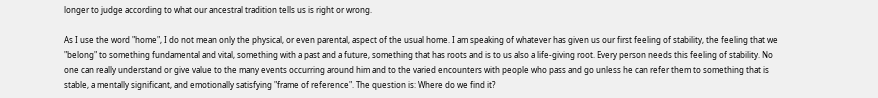longer to judge according to what our ancestral tradition tells us is right or wrong.

As I use the word "home", I do not mean only the physical, or even parental, aspect of the usual home. I am speaking of whatever has given us our first feeling of stability, the feeling that we "belong" to something fundamental and vital, something with a past and a future, something that has roots and is to us also a life-giving root. Every person needs this feeling of stability. No one can really understand or give value to the many events occurring around him and to the varied encounters with people who pass and go unless he can refer them to something that is stable, a mentally significant, and emotionally satisfying "frame of reference". The question is: Where do we find it?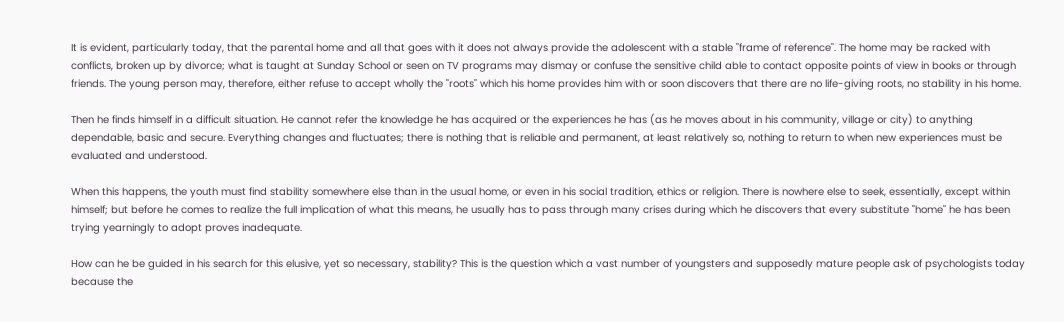It is evident, particularly today, that the parental home and all that goes with it does not always provide the adolescent with a stable "frame of reference". The home may be racked with conflicts, broken up by divorce; what is taught at Sunday School or seen on TV programs may dismay or confuse the sensitive child able to contact opposite points of view in books or through friends. The young person may, therefore, either refuse to accept wholly the "roots" which his home provides him with or soon discovers that there are no life-giving roots, no stability in his home.

Then he finds himself in a difficult situation. He cannot refer the knowledge he has acquired or the experiences he has (as he moves about in his community, village or city) to anything dependable, basic and secure. Everything changes and fluctuates; there is nothing that is reliable and permanent, at least relatively so, nothing to return to when new experiences must be evaluated and understood.

When this happens, the youth must find stability somewhere else than in the usual home, or even in his social tradition, ethics or religion. There is nowhere else to seek, essentially, except within himself; but before he comes to realize the full implication of what this means, he usually has to pass through many crises during which he discovers that every substitute "home" he has been trying yearningly to adopt proves inadequate.

How can he be guided in his search for this elusive, yet so necessary, stability? This is the question which a vast number of youngsters and supposedly mature people ask of psychologists today because the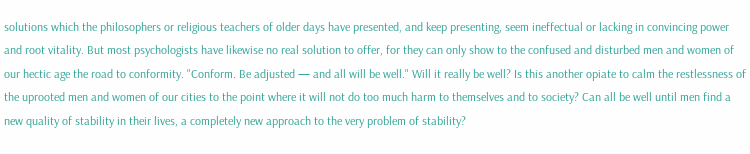solutions which the philosophers or religious teachers of older days have presented, and keep presenting, seem ineffectual or lacking in convincing power and root vitality. But most psychologists have likewise no real solution to offer, for they can only show to the confused and disturbed men and women of our hectic age the road to conformity. "Conform. Be adjusted — and all will be well." Will it really be well? Is this another opiate to calm the restlessness of the uprooted men and women of our cities to the point where it will not do too much harm to themselves and to society? Can all be well until men find a new quality of stability in their lives, a completely new approach to the very problem of stability?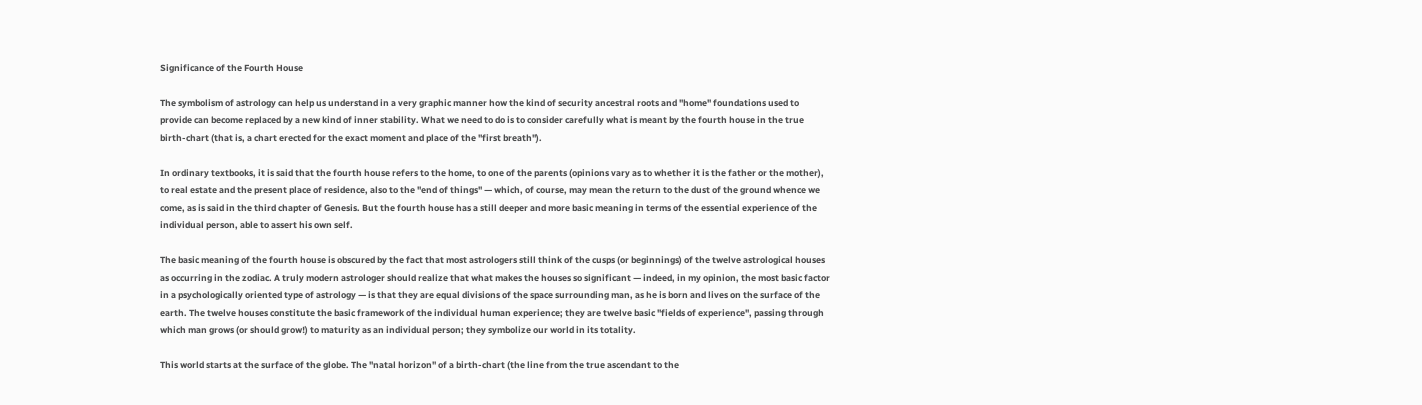Significance of the Fourth House

The symbolism of astrology can help us understand in a very graphic manner how the kind of security ancestral roots and "home" foundations used to provide can become replaced by a new kind of inner stability. What we need to do is to consider carefully what is meant by the fourth house in the true birth-chart (that is, a chart erected for the exact moment and place of the "first breath").

In ordinary textbooks, it is said that the fourth house refers to the home, to one of the parents (opinions vary as to whether it is the father or the mother), to real estate and the present place of residence, also to the "end of things" — which, of course, may mean the return to the dust of the ground whence we come, as is said in the third chapter of Genesis. But the fourth house has a still deeper and more basic meaning in terms of the essential experience of the individual person, able to assert his own self.

The basic meaning of the fourth house is obscured by the fact that most astrologers still think of the cusps (or beginnings) of the twelve astrological houses as occurring in the zodiac. A truly modern astrologer should realize that what makes the houses so significant — indeed, in my opinion, the most basic factor in a psychologically oriented type of astrology — is that they are equal divisions of the space surrounding man, as he is born and lives on the surface of the earth. The twelve houses constitute the basic framework of the individual human experience; they are twelve basic "fields of experience", passing through which man grows (or should grow!) to maturity as an individual person; they symbolize our world in its totality.

This world starts at the surface of the globe. The "natal horizon" of a birth-chart (the line from the true ascendant to the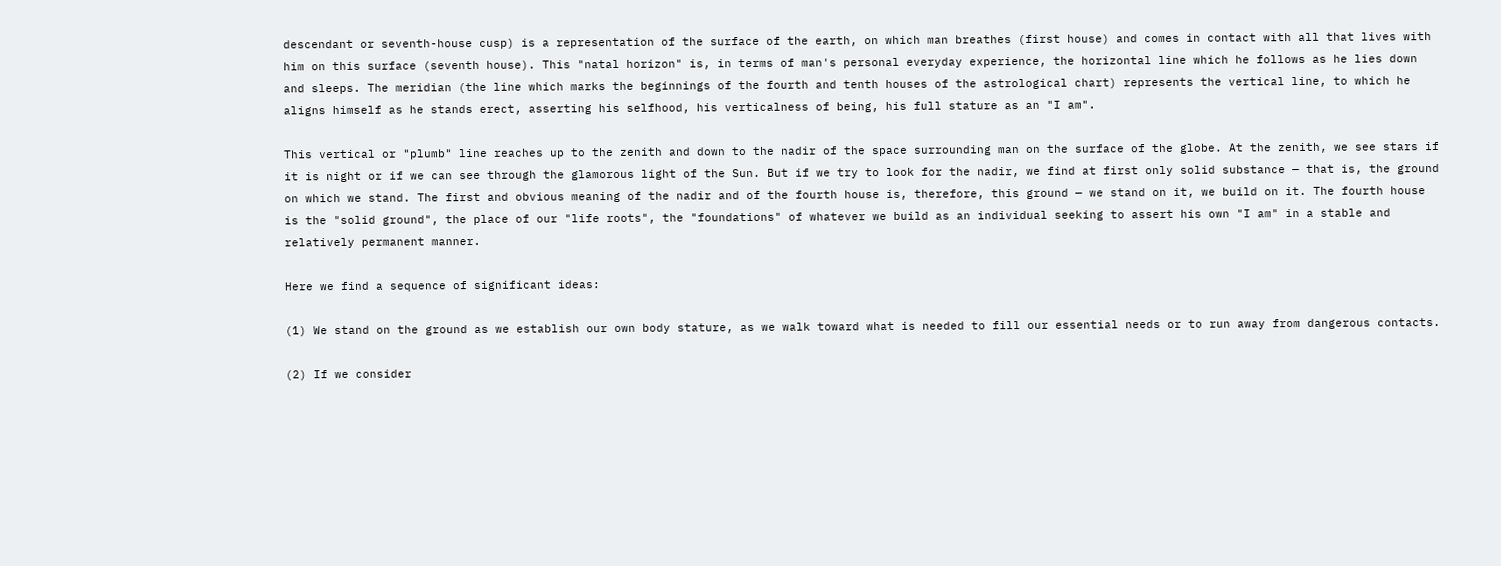descendant or seventh-house cusp) is a representation of the surface of the earth, on which man breathes (first house) and comes in contact with all that lives with him on this surface (seventh house). This "natal horizon" is, in terms of man's personal everyday experience, the horizontal line which he follows as he lies down and sleeps. The meridian (the line which marks the beginnings of the fourth and tenth houses of the astrological chart) represents the vertical line, to which he aligns himself as he stands erect, asserting his selfhood, his verticalness of being, his full stature as an "I am".

This vertical or "plumb" line reaches up to the zenith and down to the nadir of the space surrounding man on the surface of the globe. At the zenith, we see stars if it is night or if we can see through the glamorous light of the Sun. But if we try to look for the nadir, we find at first only solid substance — that is, the ground on which we stand. The first and obvious meaning of the nadir and of the fourth house is, therefore, this ground — we stand on it, we build on it. The fourth house is the "solid ground", the place of our "life roots", the "foundations" of whatever we build as an individual seeking to assert his own "I am" in a stable and relatively permanent manner.

Here we find a sequence of significant ideas:

(1) We stand on the ground as we establish our own body stature, as we walk toward what is needed to fill our essential needs or to run away from dangerous contacts.

(2) If we consider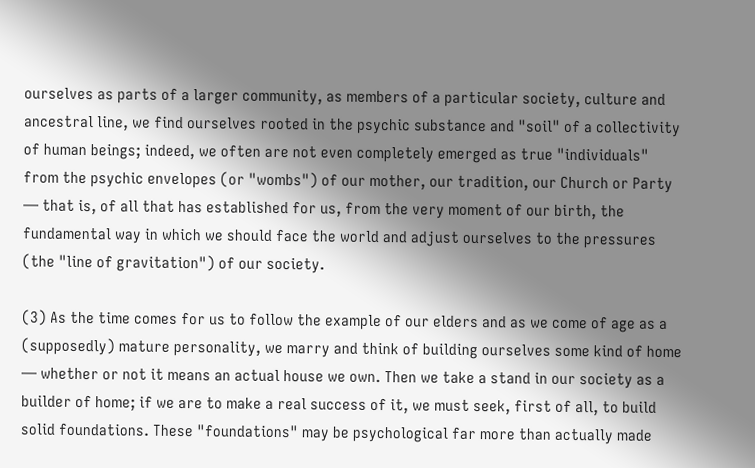ourselves as parts of a larger community, as members of a particular society, culture and ancestral line, we find ourselves rooted in the psychic substance and "soil" of a collectivity of human beings; indeed, we often are not even completely emerged as true "individuals" from the psychic envelopes (or "wombs") of our mother, our tradition, our Church or Party — that is, of all that has established for us, from the very moment of our birth, the fundamental way in which we should face the world and adjust ourselves to the pressures (the "line of gravitation") of our society.

(3) As the time comes for us to follow the example of our elders and as we come of age as a (supposedly) mature personality, we marry and think of building ourselves some kind of home — whether or not it means an actual house we own. Then we take a stand in our society as a builder of home; if we are to make a real success of it, we must seek, first of all, to build solid foundations. These "foundations" may be psychological far more than actually made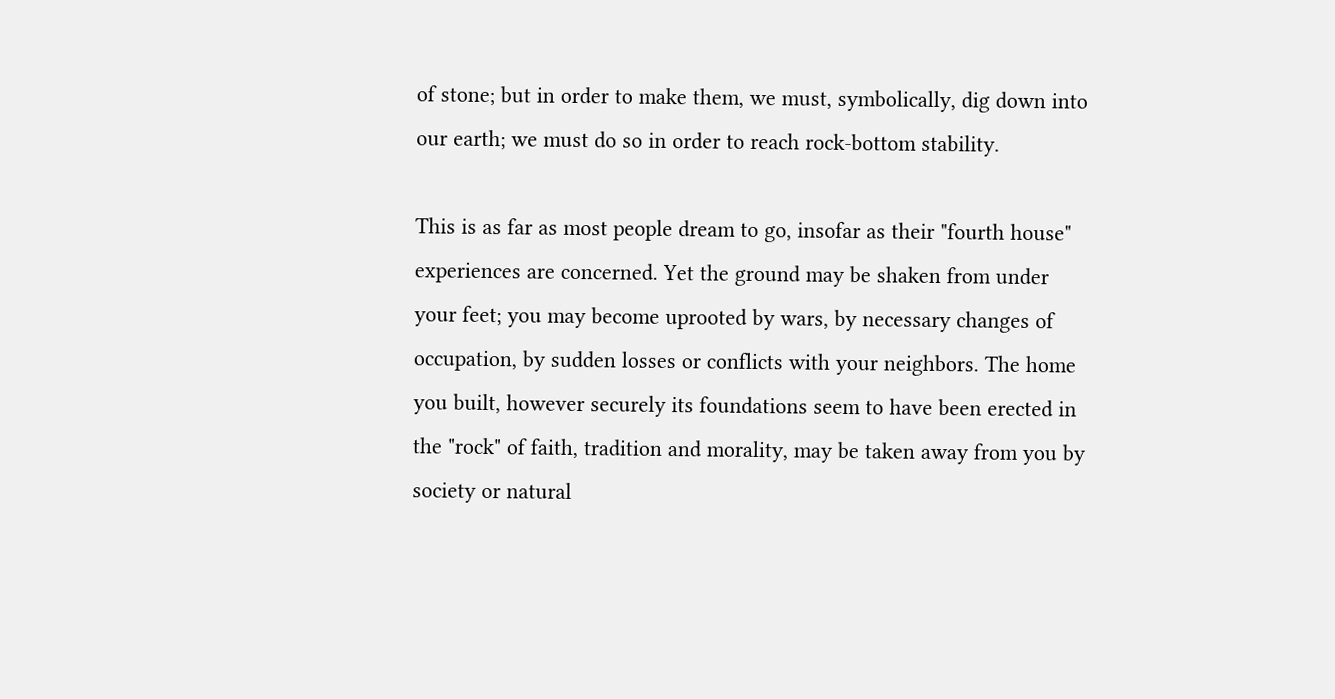of stone; but in order to make them, we must, symbolically, dig down into our earth; we must do so in order to reach rock-bottom stability.

This is as far as most people dream to go, insofar as their "fourth house" experiences are concerned. Yet the ground may be shaken from under your feet; you may become uprooted by wars, by necessary changes of occupation, by sudden losses or conflicts with your neighbors. The home you built, however securely its foundations seem to have been erected in the "rock" of faith, tradition and morality, may be taken away from you by society or natural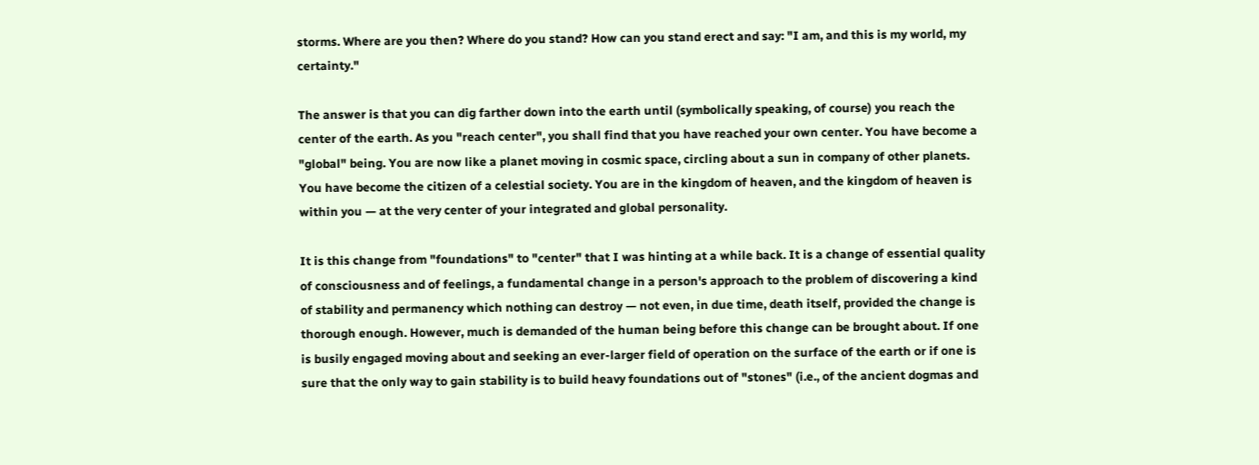storms. Where are you then? Where do you stand? How can you stand erect and say: "I am, and this is my world, my certainty."

The answer is that you can dig farther down into the earth until (symbolically speaking, of course) you reach the center of the earth. As you "reach center", you shall find that you have reached your own center. You have become a "global" being. You are now like a planet moving in cosmic space, circling about a sun in company of other planets. You have become the citizen of a celestial society. You are in the kingdom of heaven, and the kingdom of heaven is within you — at the very center of your integrated and global personality.

It is this change from "foundations" to "center" that I was hinting at a while back. It is a change of essential quality of consciousness and of feelings, a fundamental change in a person's approach to the problem of discovering a kind of stability and permanency which nothing can destroy — not even, in due time, death itself, provided the change is thorough enough. However, much is demanded of the human being before this change can be brought about. If one is busily engaged moving about and seeking an ever-larger field of operation on the surface of the earth or if one is sure that the only way to gain stability is to build heavy foundations out of "stones" (i.e., of the ancient dogmas and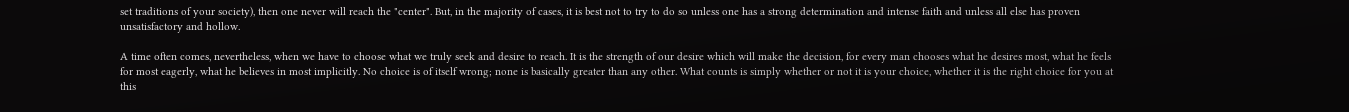set traditions of your society), then one never will reach the "center". But, in the majority of cases, it is best not to try to do so unless one has a strong determination and intense faith and unless all else has proven unsatisfactory and hollow.

A time often comes, nevertheless, when we have to choose what we truly seek and desire to reach. It is the strength of our desire which will make the decision, for every man chooses what he desires most, what he feels for most eagerly, what he believes in most implicitly. No choice is of itself wrong; none is basically greater than any other. What counts is simply whether or not it is your choice, whether it is the right choice for you at this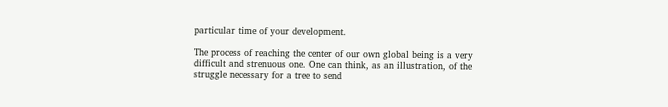particular time of your development.

The process of reaching the center of our own global being is a very difficult and strenuous one. One can think, as an illustration, of the struggle necessary for a tree to send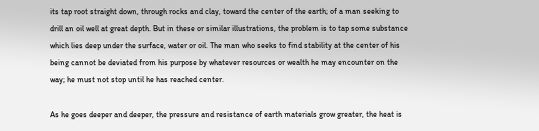its tap root straight down, through rocks and clay, toward the center of the earth; of a man seeking to drill an oil well at great depth. But in these or similar illustrations, the problem is to tap some substance which lies deep under the surface, water or oil. The man who seeks to find stability at the center of his being cannot be deviated from his purpose by whatever resources or wealth he may encounter on the way; he must not stop until he has reached center.

As he goes deeper and deeper, the pressure and resistance of earth materials grow greater, the heat is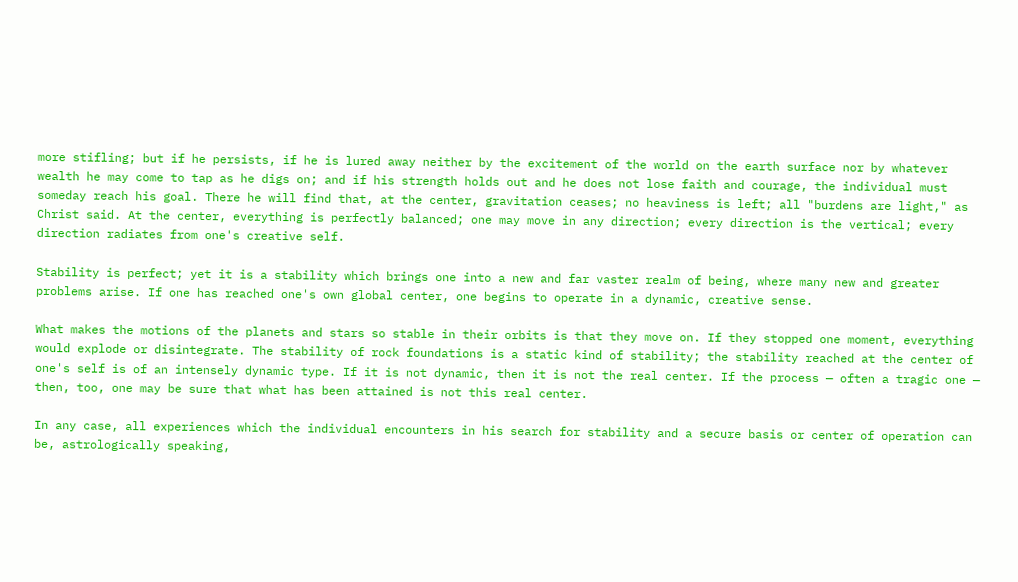more stifling; but if he persists, if he is lured away neither by the excitement of the world on the earth surface nor by whatever wealth he may come to tap as he digs on; and if his strength holds out and he does not lose faith and courage, the individual must someday reach his goal. There he will find that, at the center, gravitation ceases; no heaviness is left; all "burdens are light," as Christ said. At the center, everything is perfectly balanced; one may move in any direction; every direction is the vertical; every direction radiates from one's creative self.

Stability is perfect; yet it is a stability which brings one into a new and far vaster realm of being, where many new and greater problems arise. If one has reached one's own global center, one begins to operate in a dynamic, creative sense.

What makes the motions of the planets and stars so stable in their orbits is that they move on. If they stopped one moment, everything would explode or disintegrate. The stability of rock foundations is a static kind of stability; the stability reached at the center of one's self is of an intensely dynamic type. If it is not dynamic, then it is not the real center. If the process — often a tragic one — then, too, one may be sure that what has been attained is not this real center.

In any case, all experiences which the individual encounters in his search for stability and a secure basis or center of operation can be, astrologically speaking,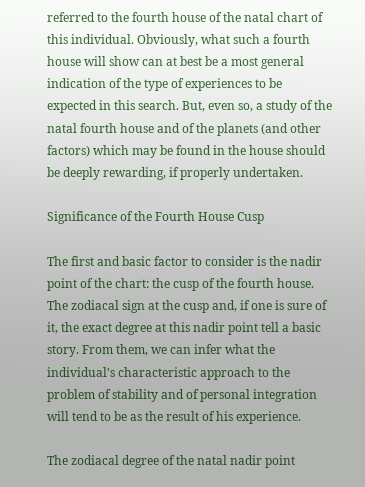referred to the fourth house of the natal chart of this individual. Obviously, what such a fourth house will show can at best be a most general indication of the type of experiences to be expected in this search. But, even so, a study of the natal fourth house and of the planets (and other factors) which may be found in the house should be deeply rewarding, if properly undertaken.

Significance of the Fourth House Cusp

The first and basic factor to consider is the nadir point of the chart: the cusp of the fourth house. The zodiacal sign at the cusp and, if one is sure of it, the exact degree at this nadir point tell a basic story. From them, we can infer what the individual's characteristic approach to the problem of stability and of personal integration will tend to be as the result of his experience.

The zodiacal degree of the natal nadir point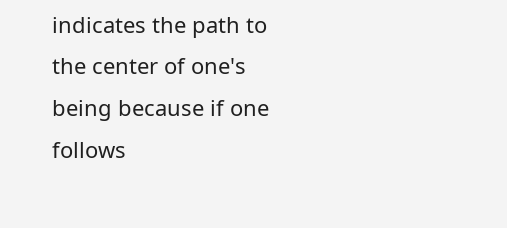indicates the path to the center of one's being because if one follows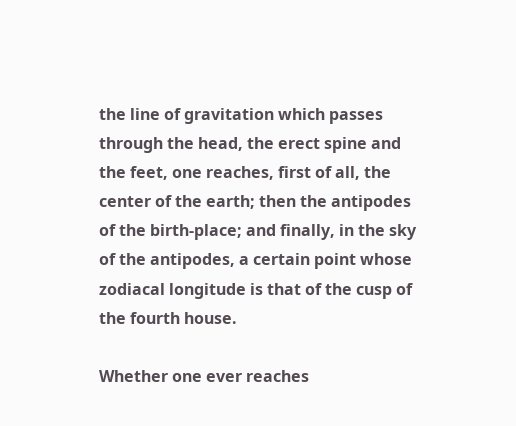the line of gravitation which passes through the head, the erect spine and the feet, one reaches, first of all, the center of the earth; then the antipodes of the birth-place; and finally, in the sky of the antipodes, a certain point whose zodiacal longitude is that of the cusp of the fourth house.

Whether one ever reaches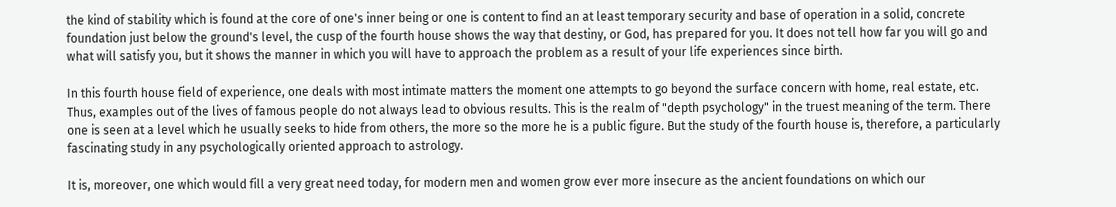the kind of stability which is found at the core of one's inner being or one is content to find an at least temporary security and base of operation in a solid, concrete foundation just below the ground's level, the cusp of the fourth house shows the way that destiny, or God, has prepared for you. It does not tell how far you will go and what will satisfy you, but it shows the manner in which you will have to approach the problem as a result of your life experiences since birth.

In this fourth house field of experience, one deals with most intimate matters the moment one attempts to go beyond the surface concern with home, real estate, etc. Thus, examples out of the lives of famous people do not always lead to obvious results. This is the realm of "depth psychology" in the truest meaning of the term. There one is seen at a level which he usually seeks to hide from others, the more so the more he is a public figure. But the study of the fourth house is, therefore, a particularly fascinating study in any psychologically oriented approach to astrology.

It is, moreover, one which would fill a very great need today, for modern men and women grow ever more insecure as the ancient foundations on which our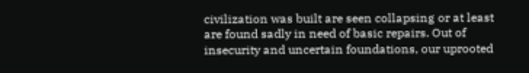civilization was built are seen collapsing or at least are found sadly in need of basic repairs. Out of insecurity and uncertain foundations, our uprooted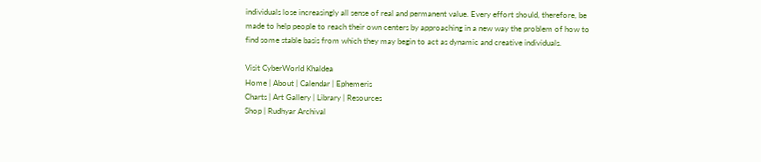individuals lose increasingly all sense of real and permanent value. Every effort should, therefore, be made to help people to reach their own centers by approaching in a new way the problem of how to find some stable basis from which they may begin to act as dynamic and creative individuals.

Visit CyberWorld Khaldea
Home | About | Calendar | Ephemeris
Charts | Art Gallery | Library | Resources
Shop | Rudhyar Archival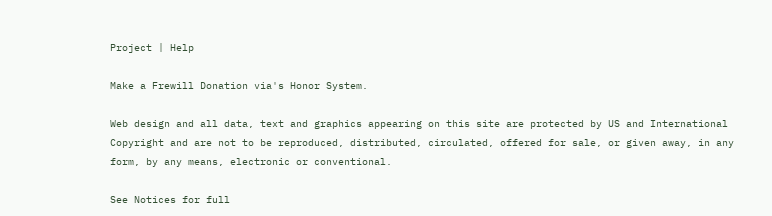Project | Help

Make a Frewill Donation via's Honor System.

Web design and all data, text and graphics appearing on this site are protected by US and International Copyright and are not to be reproduced, distributed, circulated, offered for sale, or given away, in any form, by any means, electronic or conventional.

See Notices for full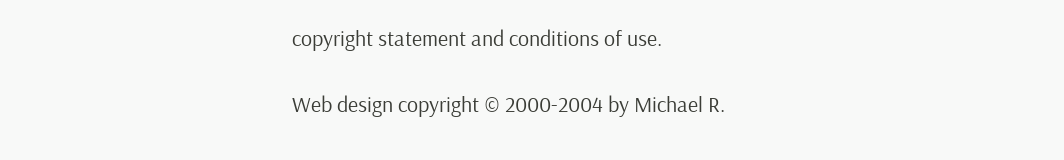copyright statement and conditions of use.

Web design copyright © 2000-2004 by Michael R.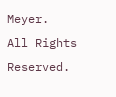Meyer.
All Rights Reserved.